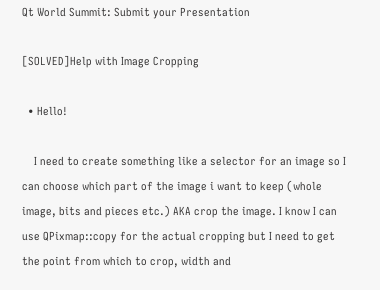Qt World Summit: Submit your Presentation

[SOLVED]Help with Image Cropping

  • Hello!

    I need to create something like a selector for an image so I can choose which part of the image i want to keep (whole image, bits and pieces etc.) AKA crop the image. I know I can use QPixmap::copy for the actual cropping but I need to get the point from which to crop, width and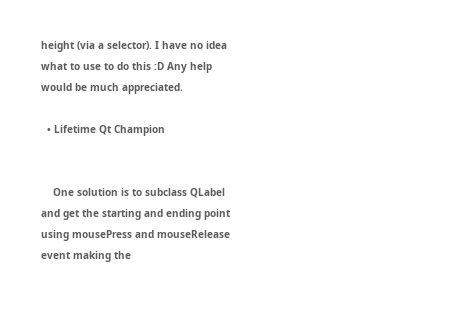height (via a selector). I have no idea what to use to do this :D Any help would be much appreciated.

  • Lifetime Qt Champion


    One solution is to subclass QLabel and get the starting and ending point using mousePress and mouseRelease event making the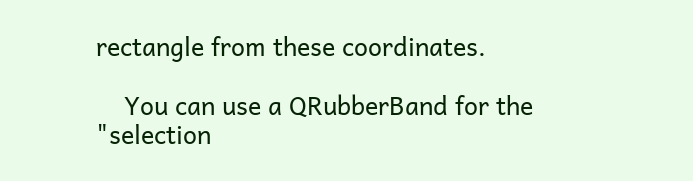rectangle from these coordinates.

    You can use a QRubberBand for the "selection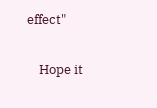effect"

    Hope it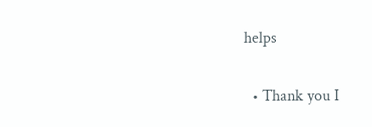helps

  • Thank you I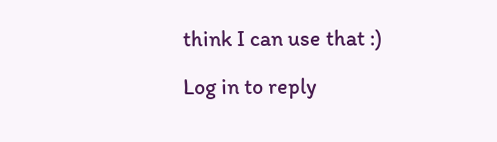think I can use that :)

Log in to reply